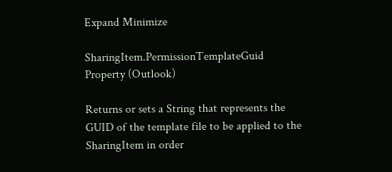Expand Minimize

SharingItem.PermissionTemplateGuid Property (Outlook)

Returns or sets a String that represents the GUID of the template file to be applied to the SharingItem in order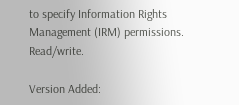to specify Information Rights Management (IRM) permissions. Read/write.

Version Added: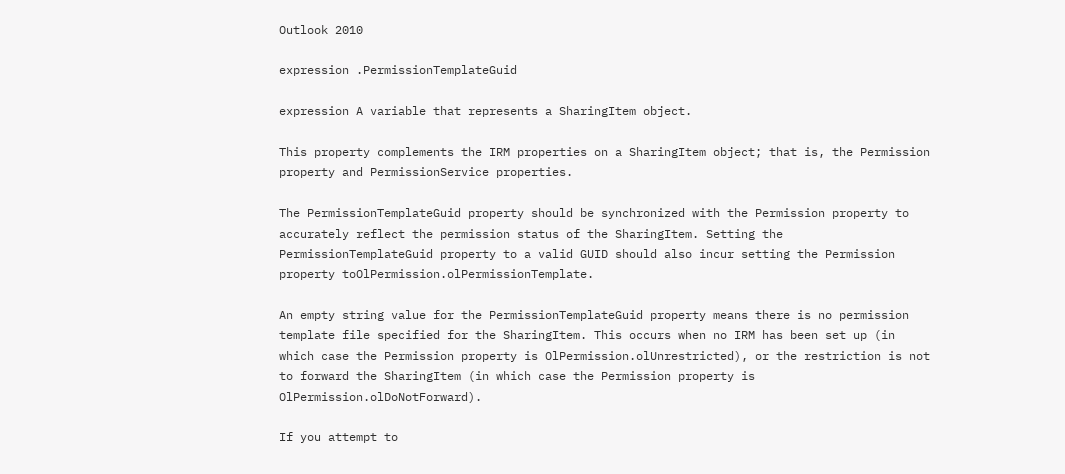Outlook 2010

expression .PermissionTemplateGuid

expression A variable that represents a SharingItem object.

This property complements the IRM properties on a SharingItem object; that is, the Permission property and PermissionService properties.

The PermissionTemplateGuid property should be synchronized with the Permission property to accurately reflect the permission status of the SharingItem. Setting the PermissionTemplateGuid property to a valid GUID should also incur setting the Permission property toOlPermission.olPermissionTemplate.

An empty string value for the PermissionTemplateGuid property means there is no permission template file specified for the SharingItem. This occurs when no IRM has been set up (in which case the Permission property is OlPermission.olUnrestricted), or the restriction is not to forward the SharingItem (in which case the Permission property is OlPermission.olDoNotForward).

If you attempt to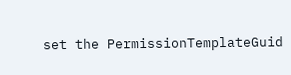set the PermissionTemplateGuid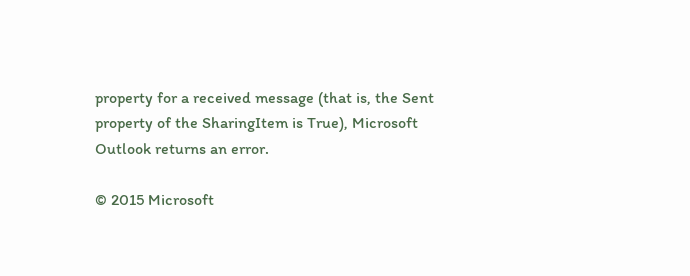property for a received message (that is, the Sent property of the SharingItem is True), Microsoft Outlook returns an error.

© 2015 Microsoft